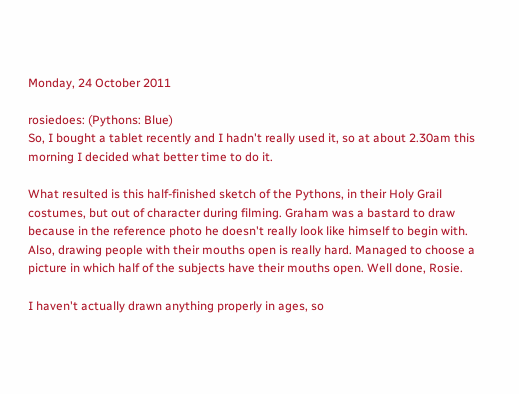Monday, 24 October 2011

rosiedoes: (Pythons: Blue)
So, I bought a tablet recently and I hadn't really used it, so at about 2.30am this morning I decided what better time to do it.

What resulted is this half-finished sketch of the Pythons, in their Holy Grail costumes, but out of character during filming. Graham was a bastard to draw because in the reference photo he doesn't really look like himself to begin with. Also, drawing people with their mouths open is really hard. Managed to choose a picture in which half of the subjects have their mouths open. Well done, Rosie.

I haven't actually drawn anything properly in ages, so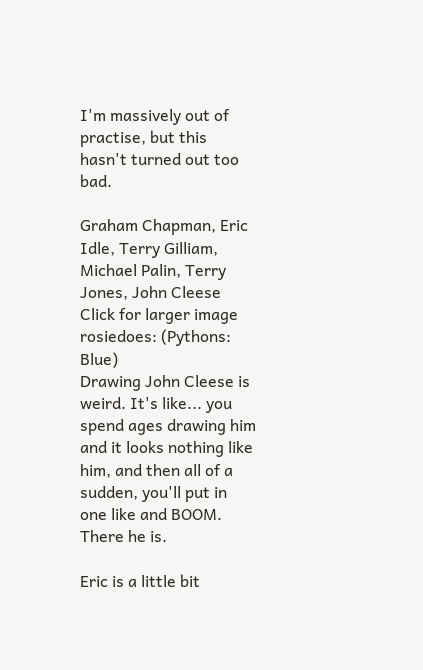I'm massively out of practise, but this hasn't turned out too bad.

Graham Chapman, Eric Idle, Terry Gilliam, Michael Palin, Terry Jones, John Cleese
Click for larger image
rosiedoes: (Pythons: Blue)
Drawing John Cleese is weird. It's like... you spend ages drawing him and it looks nothing like him, and then all of a sudden, you'll put in one like and BOOM. There he is.

Eric is a little bit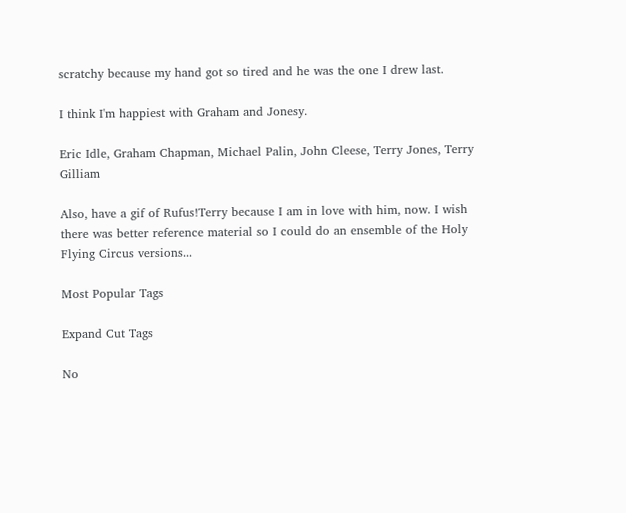scratchy because my hand got so tired and he was the one I drew last.

I think I'm happiest with Graham and Jonesy.

Eric Idle, Graham Chapman, Michael Palin, John Cleese, Terry Jones, Terry Gilliam

Also, have a gif of Rufus!Terry because I am in love with him, now. I wish there was better reference material so I could do an ensemble of the Holy Flying Circus versions...

Most Popular Tags

Expand Cut Tags

No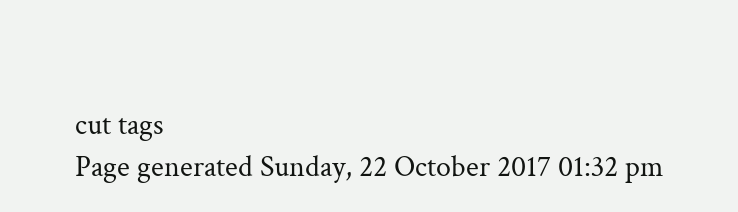cut tags
Page generated Sunday, 22 October 2017 01:32 pm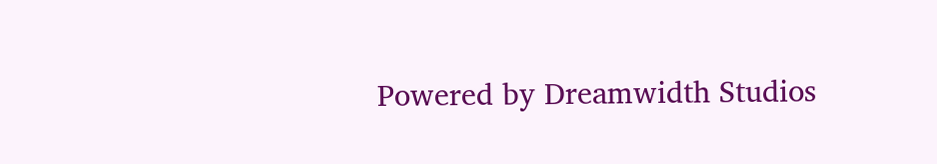Powered by Dreamwidth Studios